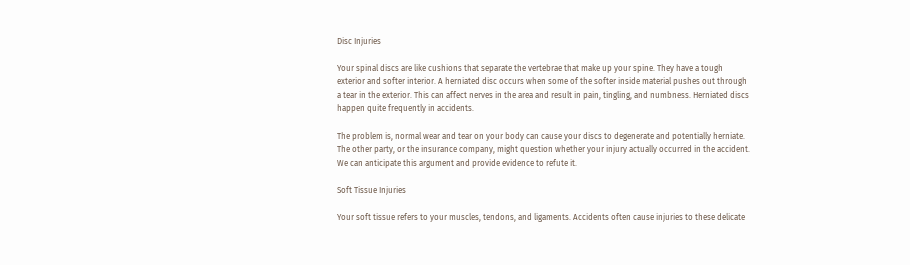Disc Injuries

Your spinal discs are like cushions that separate the vertebrae that make up your spine. They have a tough exterior and softer interior. A herniated disc occurs when some of the softer inside material pushes out through a tear in the exterior. This can affect nerves in the area and result in pain, tingling, and numbness. Herniated discs happen quite frequently in accidents.

The problem is, normal wear and tear on your body can cause your discs to degenerate and potentially herniate. The other party, or the insurance company, might question whether your injury actually occurred in the accident. We can anticipate this argument and provide evidence to refute it.

Soft Tissue Injuries

Your soft tissue refers to your muscles, tendons, and ligaments. Accidents often cause injuries to these delicate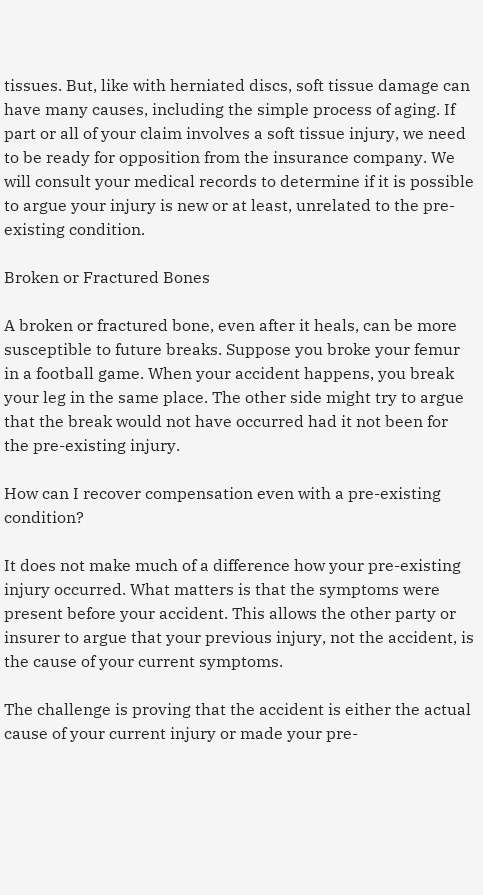tissues. But, like with herniated discs, soft tissue damage can have many causes, including the simple process of aging. If part or all of your claim involves a soft tissue injury, we need to be ready for opposition from the insurance company. We will consult your medical records to determine if it is possible to argue your injury is new or at least, unrelated to the pre-existing condition.

Broken or Fractured Bones

A broken or fractured bone, even after it heals, can be more susceptible to future breaks. Suppose you broke your femur in a football game. When your accident happens, you break your leg in the same place. The other side might try to argue that the break would not have occurred had it not been for the pre-existing injury.

How can I recover compensation even with a pre-existing condition?

It does not make much of a difference how your pre-existing injury occurred. What matters is that the symptoms were present before your accident. This allows the other party or insurer to argue that your previous injury, not the accident, is the cause of your current symptoms.

The challenge is proving that the accident is either the actual cause of your current injury or made your pre-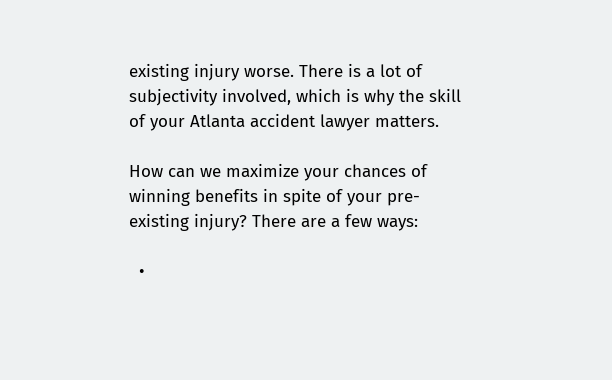existing injury worse. There is a lot of subjectivity involved, which is why the skill of your Atlanta accident lawyer matters.

How can we maximize your chances of winning benefits in spite of your pre-existing injury? There are a few ways:

  •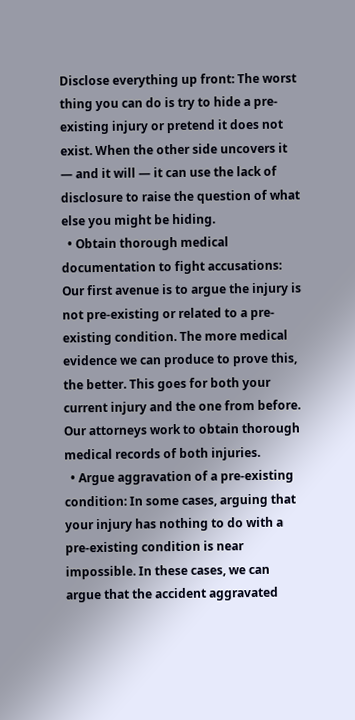Disclose everything up front: The worst thing you can do is try to hide a pre-existing injury or pretend it does not exist. When the other side uncovers it — and it will — it can use the lack of disclosure to raise the question of what else you might be hiding.
  • Obtain thorough medical documentation to fight accusations: Our first avenue is to argue the injury is not pre-existing or related to a pre-existing condition. The more medical evidence we can produce to prove this, the better. This goes for both your current injury and the one from before. Our attorneys work to obtain thorough medical records of both injuries.
  • Argue aggravation of a pre-existing condition: In some cases, arguing that your injury has nothing to do with a pre-existing condition is near impossible. In these cases, we can argue that the accident aggravated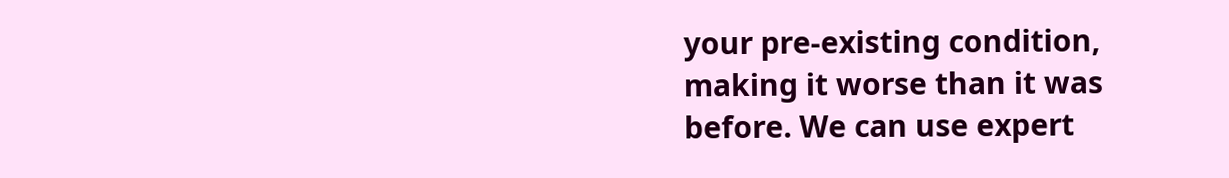your pre-existing condition, making it worse than it was before. We can use expert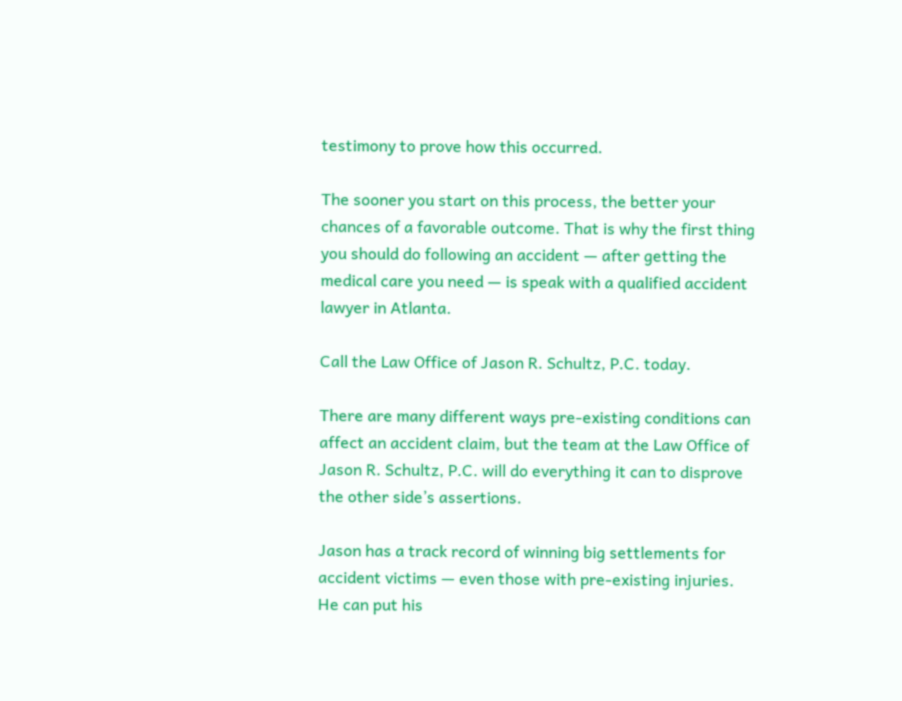testimony to prove how this occurred.

The sooner you start on this process, the better your chances of a favorable outcome. That is why the first thing you should do following an accident — after getting the medical care you need — is speak with a qualified accident lawyer in Atlanta.

Call the Law Office of Jason R. Schultz, P.C. today.

There are many different ways pre-existing conditions can affect an accident claim, but the team at the Law Office of Jason R. Schultz, P.C. will do everything it can to disprove the other side’s assertions.

Jason has a track record of winning big settlements for accident victims — even those with pre-existing injuries. He can put his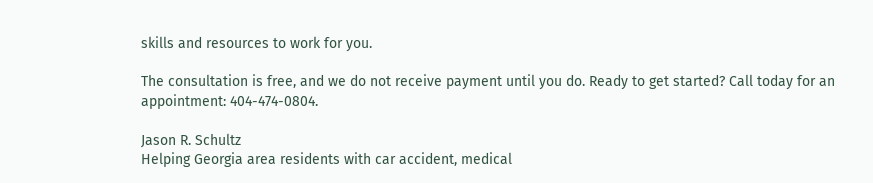skills and resources to work for you.

The consultation is free, and we do not receive payment until you do. Ready to get started? Call today for an appointment: 404-474-0804.

Jason R. Schultz
Helping Georgia area residents with car accident, medical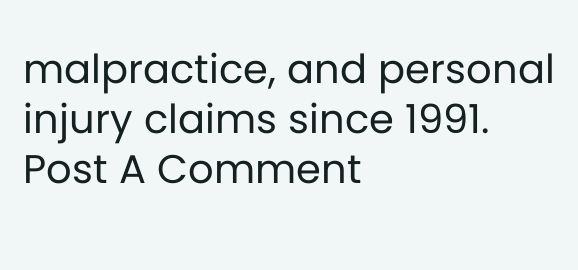malpractice, and personal injury claims since 1991.
Post A Comment